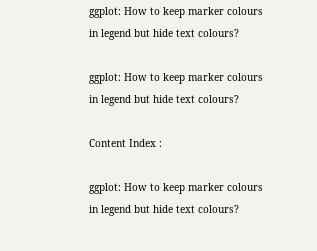ggplot: How to keep marker colours in legend but hide text colours?

ggplot: How to keep marker colours in legend but hide text colours?

Content Index :

ggplot: How to keep marker colours in legend but hide text colours?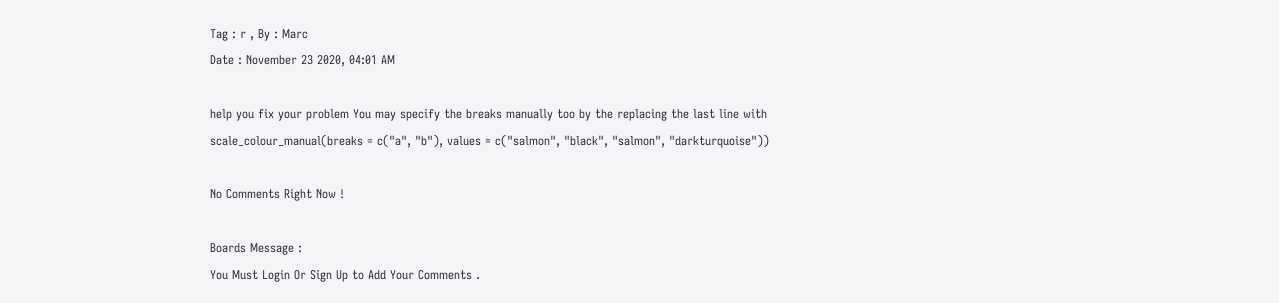Tag : r , By : Marc
Date : November 23 2020, 04:01 AM

help you fix your problem You may specify the breaks manually too by the replacing the last line with
scale_colour_manual(breaks = c("a", "b"), values = c("salmon", "black", "salmon", "darkturquoise"))

No Comments Right Now !

Boards Message :
You Must Login Or Sign Up to Add Your Comments .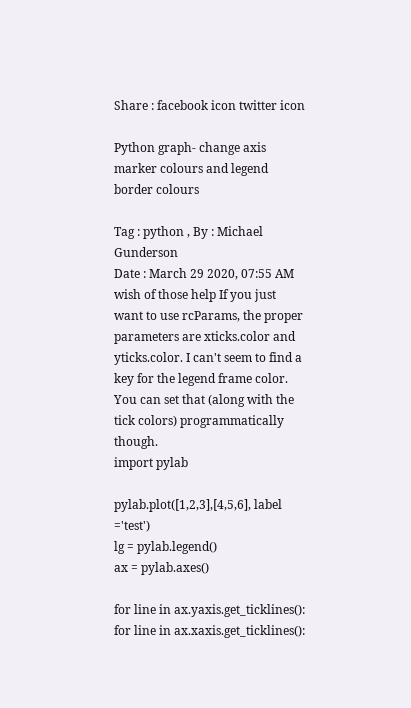Share : facebook icon twitter icon

Python graph- change axis marker colours and legend border colours

Tag : python , By : Michael Gunderson
Date : March 29 2020, 07:55 AM
wish of those help If you just want to use rcParams, the proper parameters are xticks.color and yticks.color. I can't seem to find a key for the legend frame color. You can set that (along with the tick colors) programmatically though.
import pylab

pylab.plot([1,2,3],[4,5,6], label ='test')
lg = pylab.legend()
ax = pylab.axes()

for line in ax.yaxis.get_ticklines():
for line in ax.xaxis.get_ticklines():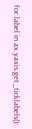for label in ax.yaxis.get_ticklabels():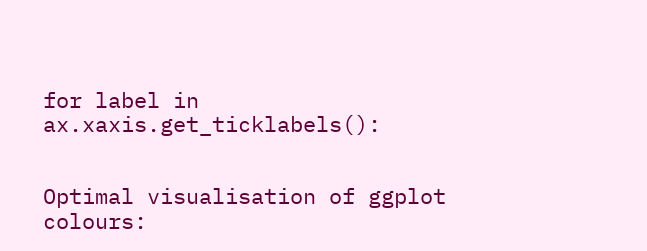for label in ax.xaxis.get_ticklabels():


Optimal visualisation of ggplot colours: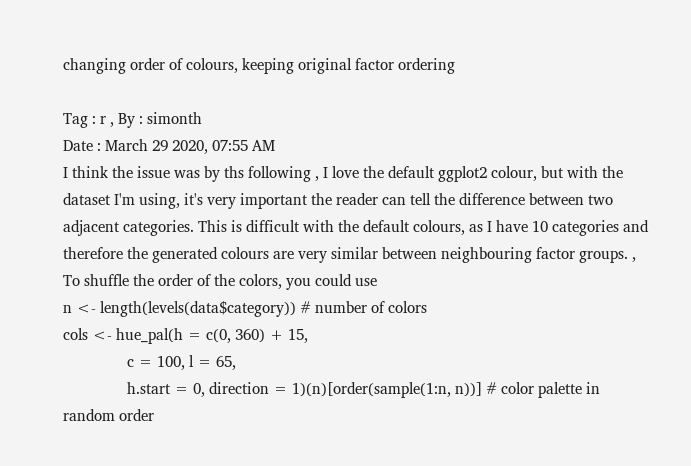changing order of colours, keeping original factor ordering

Tag : r , By : simonth
Date : March 29 2020, 07:55 AM
I think the issue was by ths following , I love the default ggplot2 colour, but with the dataset I'm using, it's very important the reader can tell the difference between two adjacent categories. This is difficult with the default colours, as I have 10 categories and therefore the generated colours are very similar between neighbouring factor groups. , To shuffle the order of the colors, you could use
n <- length(levels(data$category)) # number of colors
cols <- hue_pal(h = c(0, 360) + 15,
                c = 100, l = 65,
                h.start = 0, direction = 1)(n)[order(sample(1:n, n))] # color palette in random order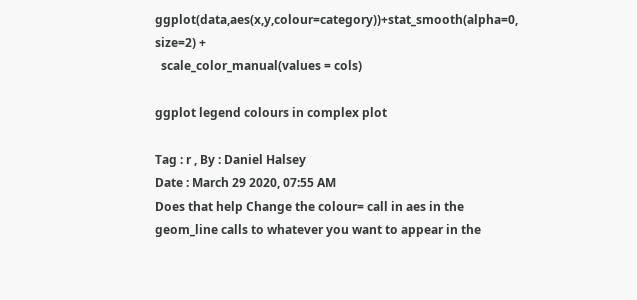ggplot(data,aes(x,y,colour=category))+stat_smooth(alpha=0, size=2) +
  scale_color_manual(values = cols)

ggplot legend colours in complex plot

Tag : r , By : Daniel Halsey
Date : March 29 2020, 07:55 AM
Does that help Change the colour= call in aes in the geom_line calls to whatever you want to appear in the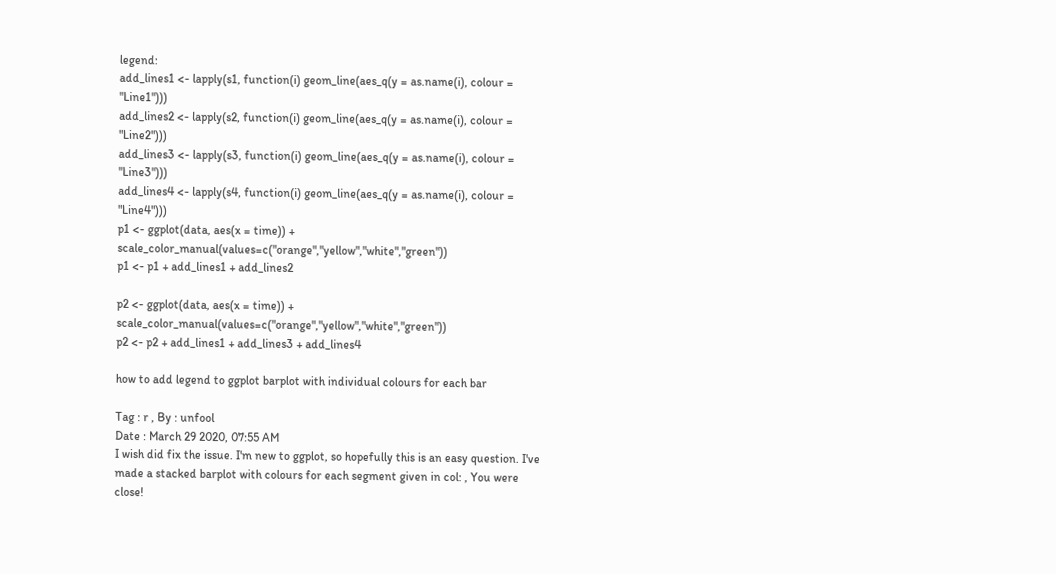legend:
add_lines1 <- lapply(s1, function(i) geom_line(aes_q(y = as.name(i), colour = "Line1")))
add_lines2 <- lapply(s2, function(i) geom_line(aes_q(y = as.name(i), colour = "Line2")))
add_lines3 <- lapply(s3, function(i) geom_line(aes_q(y = as.name(i), colour = "Line3")))
add_lines4 <- lapply(s4, function(i) geom_line(aes_q(y = as.name(i), colour = "Line4")))
p1 <- ggplot(data, aes(x = time)) + scale_color_manual(values=c("orange","yellow","white","green"))
p1 <- p1 + add_lines1 + add_lines2

p2 <- ggplot(data, aes(x = time)) + scale_color_manual(values=c("orange","yellow","white","green"))
p2 <- p2 + add_lines1 + add_lines3 + add_lines4

how to add legend to ggplot barplot with individual colours for each bar

Tag : r , By : unfool
Date : March 29 2020, 07:55 AM
I wish did fix the issue. I'm new to ggplot, so hopefully this is an easy question. I've made a stacked barplot with colours for each segment given in col: , You were close!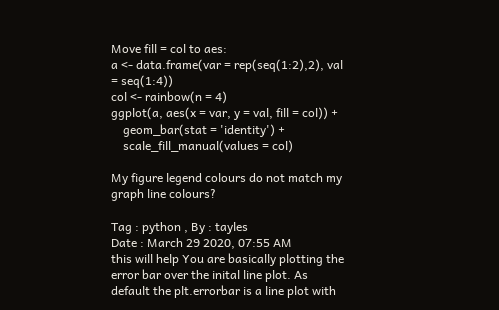Move fill = col to aes:
a <- data.frame(var = rep(seq(1:2),2), val = seq(1:4))
col <- rainbow(n = 4)
ggplot(a, aes(x = var, y = val, fill = col)) +
    geom_bar(stat = 'identity') +
    scale_fill_manual(values = col)

My figure legend colours do not match my graph line colours?

Tag : python , By : tayles
Date : March 29 2020, 07:55 AM
this will help You are basically plotting the error bar over the inital line plot. As default the plt.errorbar is a line plot with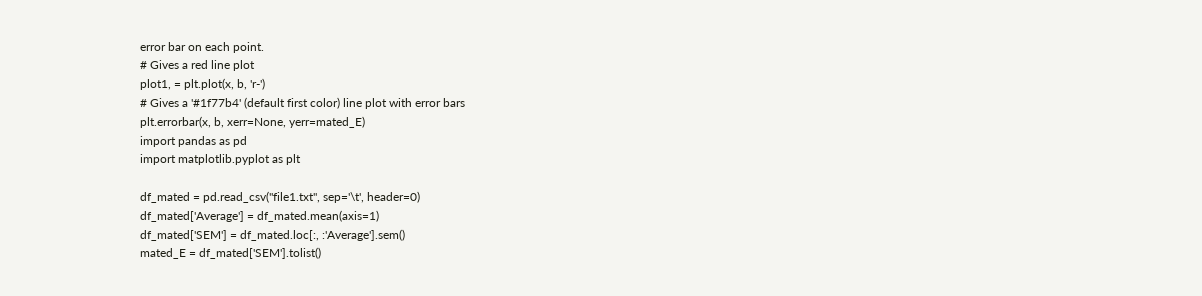error bar on each point.
# Gives a red line plot
plot1, = plt.plot(x, b, 'r-')
# Gives a '#1f77b4' (default first color) line plot with error bars
plt.errorbar(x, b, xerr=None, yerr=mated_E)
import pandas as pd
import matplotlib.pyplot as plt

df_mated = pd.read_csv("file1.txt", sep='\t', header=0)
df_mated['Average'] = df_mated.mean(axis=1)
df_mated['SEM'] = df_mated.loc[:, :'Average'].sem()
mated_E = df_mated['SEM'].tolist()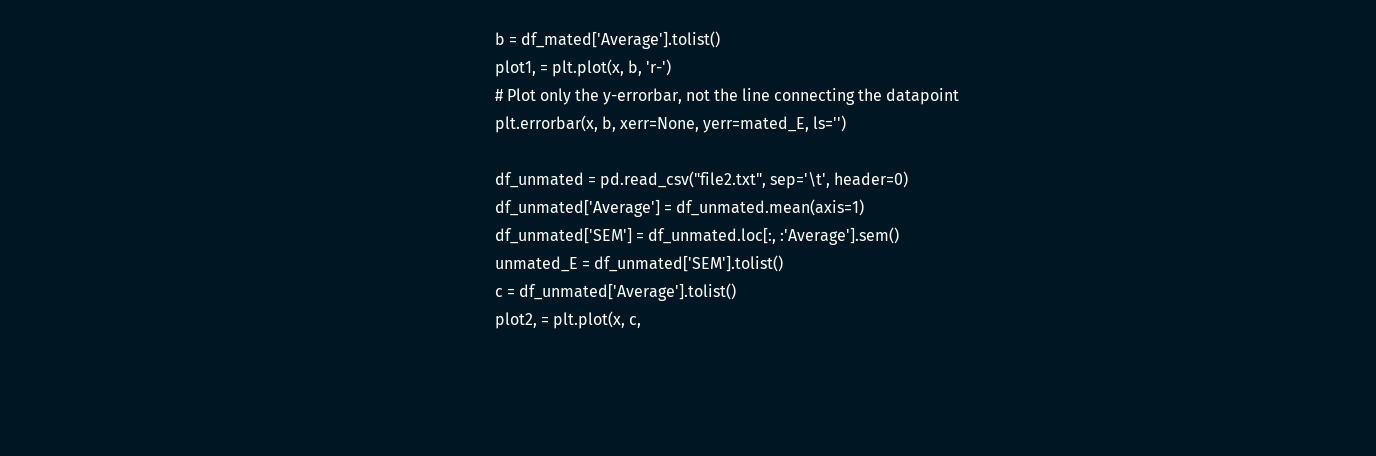b = df_mated['Average'].tolist()
plot1, = plt.plot(x, b, 'r-')
# Plot only the y-errorbar, not the line connecting the datapoint
plt.errorbar(x, b, xerr=None, yerr=mated_E, ls='')

df_unmated = pd.read_csv("file2.txt", sep='\t', header=0)
df_unmated['Average'] = df_unmated.mean(axis=1)
df_unmated['SEM'] = df_unmated.loc[:, :'Average'].sem()
unmated_E = df_unmated['SEM'].tolist()
c = df_unmated['Average'].tolist()
plot2, = plt.plot(x, c,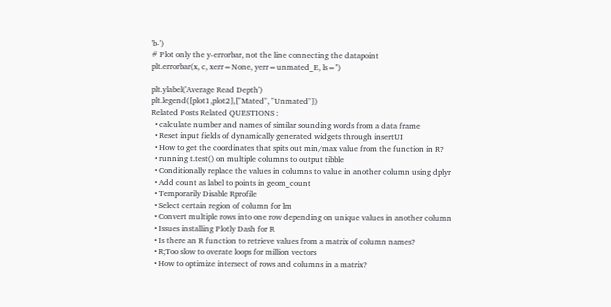'b-')
# Plot only the y-errorbar, not the line connecting the datapoint
plt.errorbar(x, c, xerr=None, yerr=unmated_E, ls='')

plt.ylabel('Average Read Depth')
plt.legend([plot1,plot2],["Mated", "Unmated"])
Related Posts Related QUESTIONS :
  • calculate number and names of similar sounding words from a data frame
  • Reset input fields of dynamically generated widgets through insertUI
  • How to get the coordinates that spits out min/max value from the function in R?
  • running t.test() on multiple columns to output tibble
  • Conditionally replace the values in columns to value in another column using dplyr
  • Add count as label to points in geom_count
  • Temporarily Disable Rprofile
  • Select certain region of column for lm
  • Convert multiple rows into one row depending on unique values in another column
  • Issues installing Plotly Dash for R
  • Is there an R function to retrieve values from a matrix of column names?
  • R;Too slow to overate loops for million vectors
  • How to optimize intersect of rows and columns in a matrix?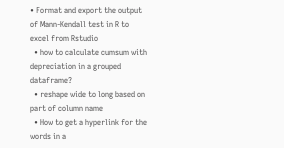• Format and export the output of Mann-Kendall test in R to excel from Rstudio
  • how to calculate cumsum with depreciation in a grouped dataframe?
  • reshape wide to long based on part of column name
  • How to get a hyperlink for the words in a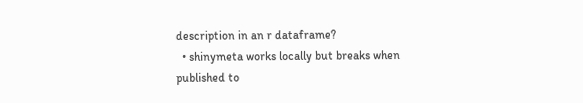description in an r dataframe?
  • shinymeta works locally but breaks when published to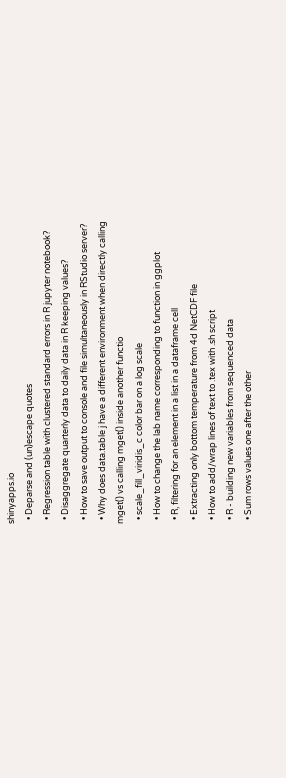shinyapps.io
  • Deparse and (un)escape quotes
  • Regression table with clustered standard errors in R jupyter notebook?
  • Disaggregate quarterly data to daily data in R keeping values?
  • How to save output to console and file simultaneously in RStudio server?
  • Why does data.table j have a different environment when directly calling mget() vs calling mget() inside another functio
  • scale_fill_viridis_c color bar on a log scale
  • How to change the lab name corresponding to function in ggplot
  • R, filtering for an element in a list in a dataframe cell
  • Extracting only bottom temperature from 4d NetCDF file
  • How to add/wrap lines of text to .tex with .sh script
  • R - building new variables from sequenced data
  • Sum rows values one after the other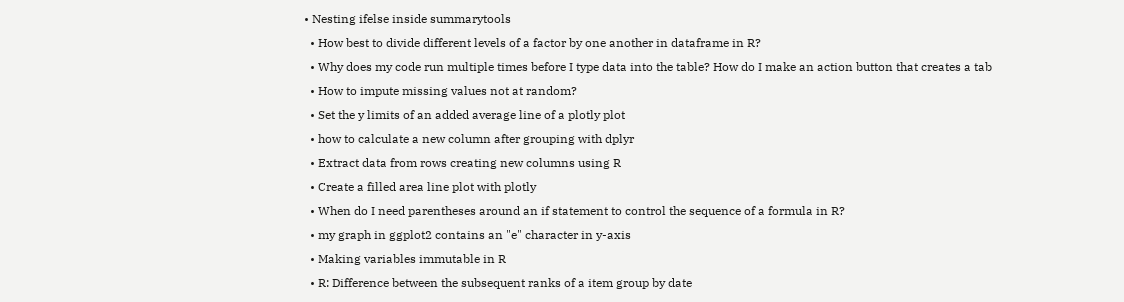• Nesting ifelse inside summarytools
  • How best to divide different levels of a factor by one another in dataframe in R?
  • Why does my code run multiple times before I type data into the table? How do I make an action button that creates a tab
  • How to impute missing values not at random?
  • Set the y limits of an added average line of a plotly plot
  • how to calculate a new column after grouping with dplyr
  • Extract data from rows creating new columns using R
  • Create a filled area line plot with plotly
  • When do I need parentheses around an if statement to control the sequence of a formula in R?
  • my graph in ggplot2 contains an "e" character in y-axis
  • Making variables immutable in R
  • R: Difference between the subsequent ranks of a item group by date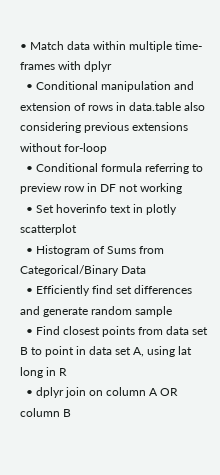• Match data within multiple time-frames with dplyr
  • Conditional manipulation and extension of rows in data.table also considering previous extensions without for-loop
  • Conditional formula referring to preview row in DF not working
  • Set hoverinfo text in plotly scatterplot
  • Histogram of Sums from Categorical/Binary Data
  • Efficiently find set differences and generate random sample
  • Find closest points from data set B to point in data set A, using lat long in R
  • dplyr join on column A OR column B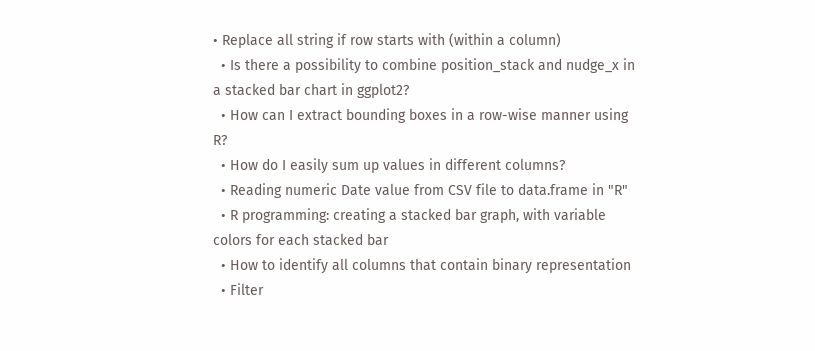• Replace all string if row starts with (within a column)
  • Is there a possibility to combine position_stack and nudge_x in a stacked bar chart in ggplot2?
  • How can I extract bounding boxes in a row-wise manner using R?
  • How do I easily sum up values in different columns?
  • Reading numeric Date value from CSV file to data.frame in "R"
  • R programming: creating a stacked bar graph, with variable colors for each stacked bar
  • How to identify all columns that contain binary representation
  • Filter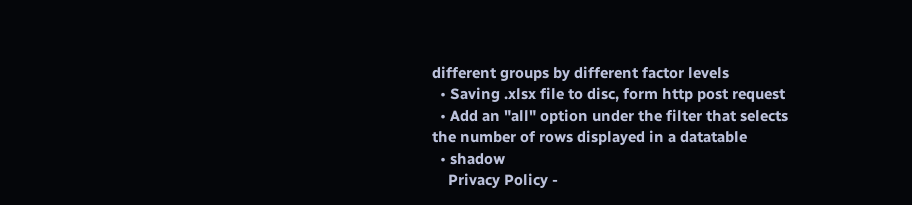different groups by different factor levels
  • Saving .xlsx file to disc, form http post request
  • Add an "all" option under the filter that selects the number of rows displayed in a datatable
  • shadow
    Privacy Policy -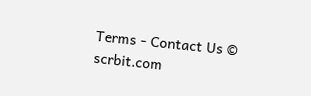Terms - Contact Us © scrbit.com